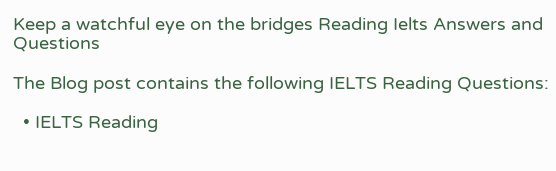Keep a watchful eye on the bridges Reading Ielts Answers and Questions

The Blog post contains the following IELTS Reading Questions:

  • IELTS Reading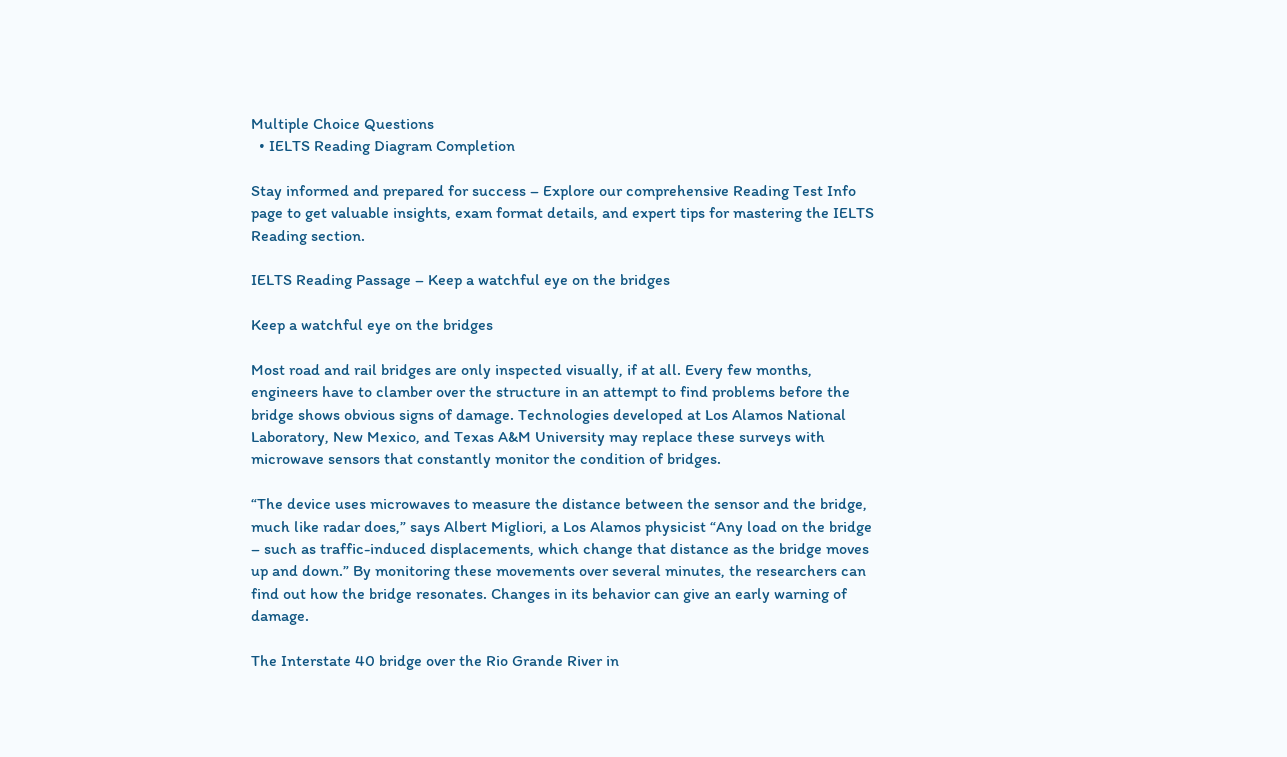Multiple Choice Questions
  • IELTS Reading Diagram Completion

Stay informed and prepared for success – Explore our comprehensive Reading Test Info page to get valuable insights, exam format details, and expert tips for mastering the IELTS Reading section.

IELTS Reading Passage – Keep a watchful eye on the bridges

Keep a watchful eye on the bridges

Most road and rail bridges are only inspected visually, if at all. Every few months, engineers have to clamber over the structure in an attempt to find problems before the bridge shows obvious signs of damage. Technologies developed at Los Alamos National Laboratory, New Mexico, and Texas A&M University may replace these surveys with microwave sensors that constantly monitor the condition of bridges.

“The device uses microwaves to measure the distance between the sensor and the bridge, much like radar does,” says Albert Migliori, a Los Alamos physicist “Any load on the bridge – such as traffic-induced displacements, which change that distance as the bridge moves up and down.” By monitoring these movements over several minutes, the researchers can find out how the bridge resonates. Changes in its behavior can give an early warning of damage.

The Interstate 40 bridge over the Rio Grande River in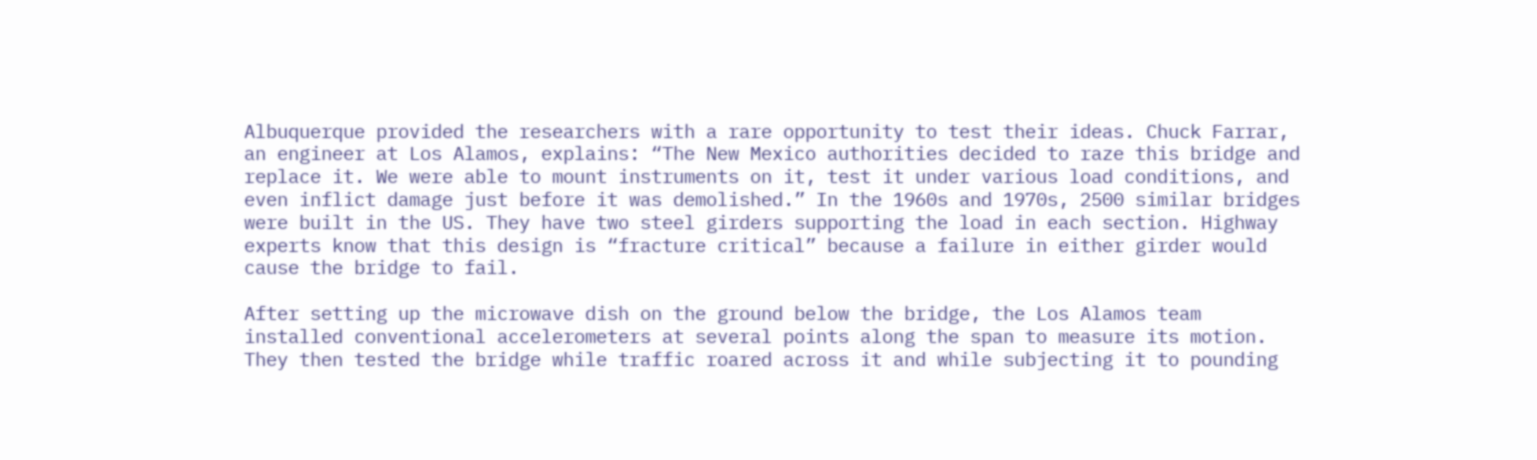Albuquerque provided the researchers with a rare opportunity to test their ideas. Chuck Farrar, an engineer at Los Alamos, explains: “The New Mexico authorities decided to raze this bridge and replace it. We were able to mount instruments on it, test it under various load conditions, and even inflict damage just before it was demolished.” In the 1960s and 1970s, 2500 similar bridges were built in the US. They have two steel girders supporting the load in each section. Highway experts know that this design is “fracture critical” because a failure in either girder would cause the bridge to fail.

After setting up the microwave dish on the ground below the bridge, the Los Alamos team installed conventional accelerometers at several points along the span to measure its motion. They then tested the bridge while traffic roared across it and while subjecting it to pounding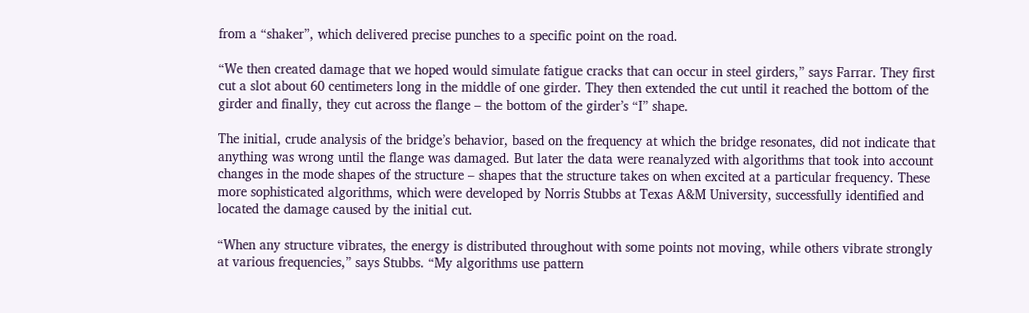from a “shaker”, which delivered precise punches to a specific point on the road.

“We then created damage that we hoped would simulate fatigue cracks that can occur in steel girders,” says Farrar. They first cut a slot about 60 centimeters long in the middle of one girder. They then extended the cut until it reached the bottom of the girder and finally, they cut across the flange – the bottom of the girder’s “I” shape.

The initial, crude analysis of the bridge’s behavior, based on the frequency at which the bridge resonates, did not indicate that anything was wrong until the flange was damaged. But later the data were reanalyzed with algorithms that took into account changes in the mode shapes of the structure – shapes that the structure takes on when excited at a particular frequency. These more sophisticated algorithms, which were developed by Norris Stubbs at Texas A&M University, successfully identified and located the damage caused by the initial cut.

“When any structure vibrates, the energy is distributed throughout with some points not moving, while others vibrate strongly at various frequencies,” says Stubbs. “My algorithms use pattern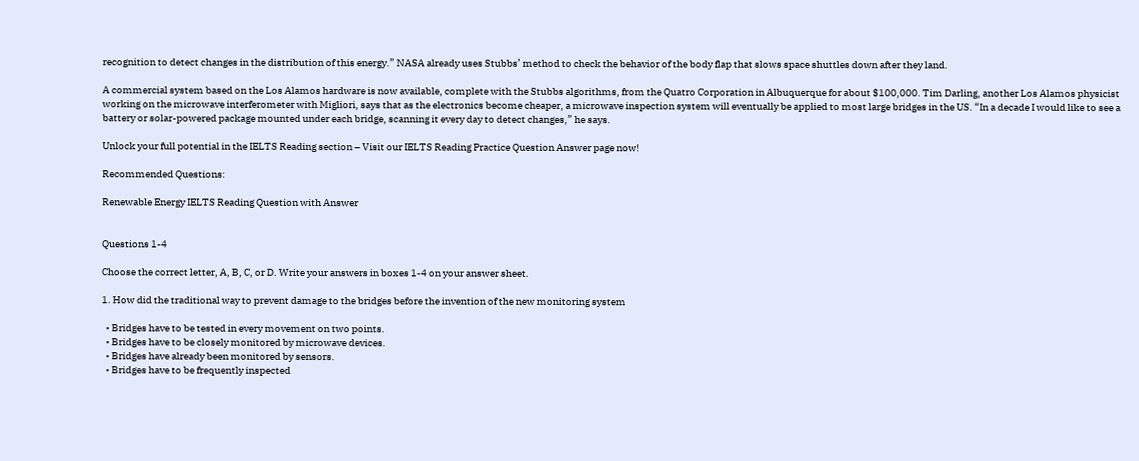recognition to detect changes in the distribution of this energy.” NASA already uses Stubbs’ method to check the behavior of the body flap that slows space shuttles down after they land.

A commercial system based on the Los Alamos hardware is now available, complete with the Stubbs algorithms, from the Quatro Corporation in Albuquerque for about $100,000. Tim Darling, another Los Alamos physicist working on the microwave interferometer with Migliori, says that as the electronics become cheaper, a microwave inspection system will eventually be applied to most large bridges in the US. “In a decade I would like to see a battery or solar-powered package mounted under each bridge, scanning it every day to detect changes,” he says.

Unlock your full potential in the IELTS Reading section – Visit our IELTS Reading Practice Question Answer page now!

Recommended Questions:

Renewable Energy IELTS Reading Question with Answer


Questions 1-4

Choose the correct letter, A, B, C, or D. Write your answers in boxes 1-4 on your answer sheet.

1. How did the traditional way to prevent damage to the bridges before the invention of the new monitoring system

  • Bridges have to be tested in every movement on two points.
  • Bridges have to be closely monitored by microwave devices.
  • Bridges have already been monitored by sensors.
  • Bridges have to be frequently inspected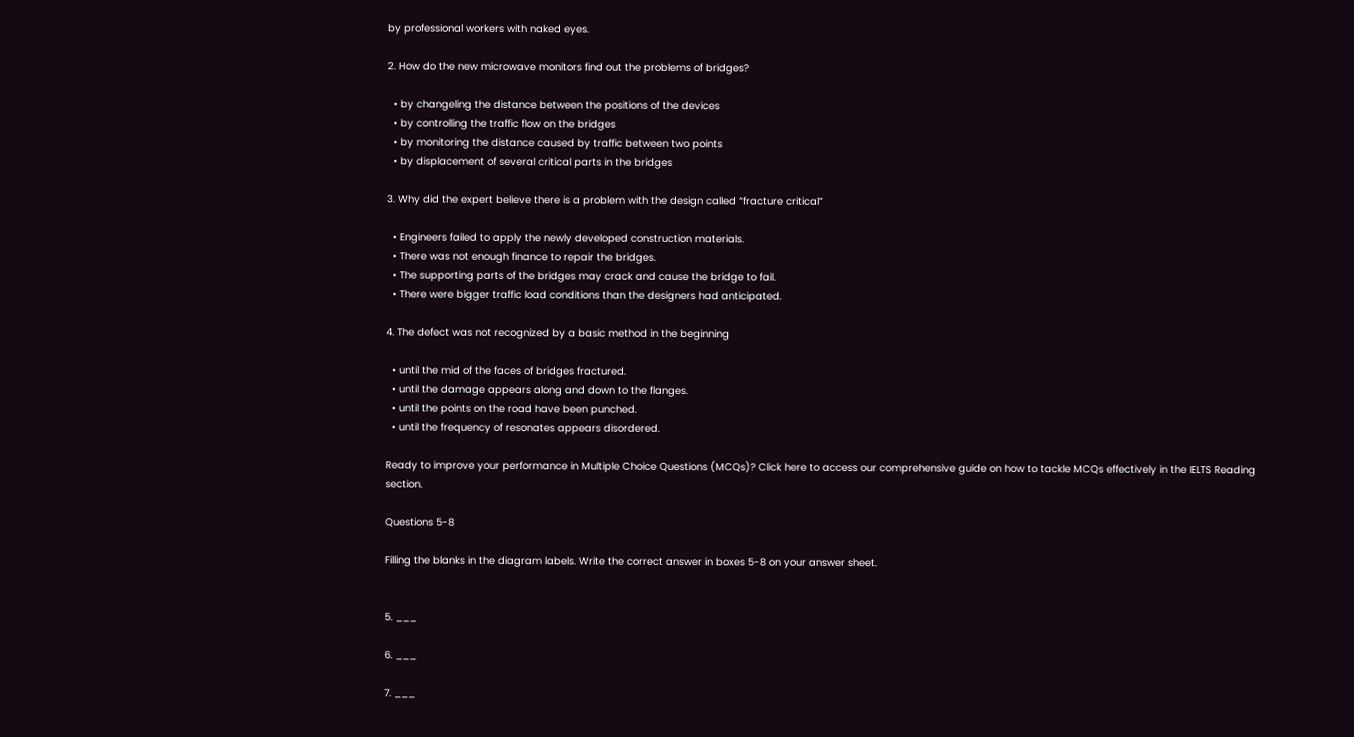by professional workers with naked eyes.

2. How do the new microwave monitors find out the problems of bridges?

  • by changeling the distance between the positions of the devices
  • by controlling the traffic flow on the bridges
  • by monitoring the distance caused by traffic between two points
  • by displacement of several critical parts in the bridges

3. Why did the expert believe there is a problem with the design called “fracture critical”

  • Engineers failed to apply the newly developed construction materials.
  • There was not enough finance to repair the bridges.
  • The supporting parts of the bridges may crack and cause the bridge to fail.
  • There were bigger traffic load conditions than the designers had anticipated.

4. The defect was not recognized by a basic method in the beginning

  • until the mid of the faces of bridges fractured.
  • until the damage appears along and down to the flanges.
  • until the points on the road have been punched.
  • until the frequency of resonates appears disordered.

Ready to improve your performance in Multiple Choice Questions (MCQs)? Click here to access our comprehensive guide on how to tackle MCQs effectively in the IELTS Reading section.

Questions 5-8

Filling the blanks in the diagram labels. Write the correct answer in boxes 5-8 on your answer sheet.


5. ___

6. ___

7. ___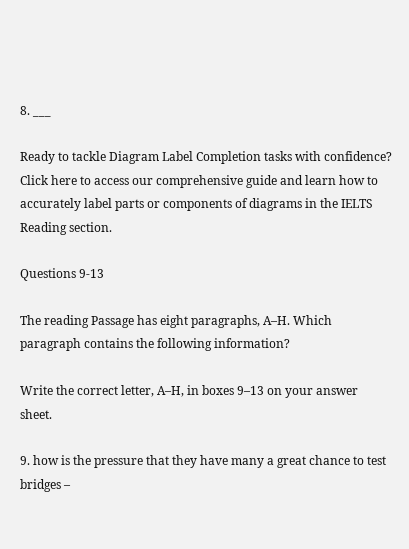8. ___

Ready to tackle Diagram Label Completion tasks with confidence? Click here to access our comprehensive guide and learn how to accurately label parts or components of diagrams in the IELTS Reading section.

Questions 9-13

The reading Passage has eight paragraphs, A–H. Which paragraph contains the following information?

Write the correct letter, A–H, in boxes 9–13 on your answer sheet.

9. how is the pressure that they have many a great chance to test bridges –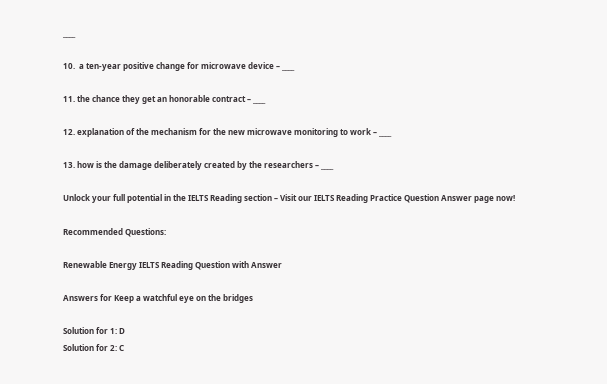____

10.  a ten-year positive change for microwave device – ____

11. the chance they get an honorable contract – ____

12. explanation of the mechanism for the new microwave monitoring to work – ____

13. how is the damage deliberately created by the researchers – ____

Unlock your full potential in the IELTS Reading section – Visit our IELTS Reading Practice Question Answer page now!

Recommended Questions:

Renewable Energy IELTS Reading Question with Answer

Answers for Keep a watchful eye on the bridges

Solution for 1: D
Solution for 2: C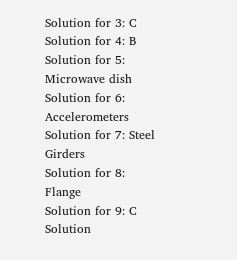Solution for 3: C
Solution for 4: B
Solution for 5: Microwave dish
Solution for 6: Accelerometers
Solution for 7: Steel Girders
Solution for 8: Flange
Solution for 9: C
Solution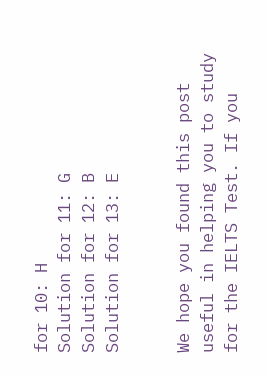for 10: H
Solution for 11: G
Solution for 12: B
Solution for 13: E


We hope you found this post useful in helping you to study for the IELTS Test. If you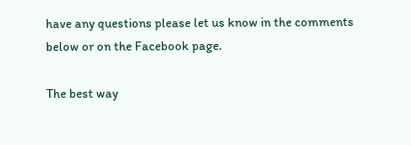have any questions please let us know in the comments below or on the Facebook page.

The best way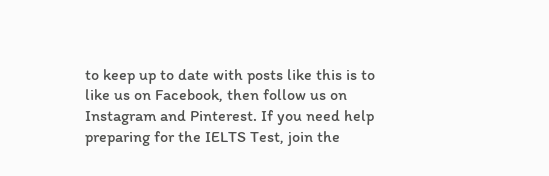to keep up to date with posts like this is to like us on Facebook, then follow us on Instagram and Pinterest. If you need help preparing for the IELTS Test, join the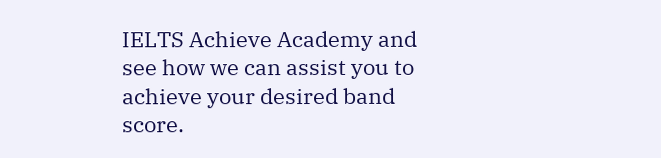IELTS Achieve Academy and see how we can assist you to achieve your desired band score.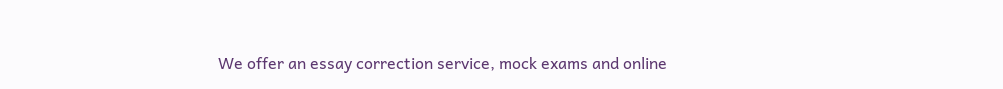We offer an essay correction service, mock exams and online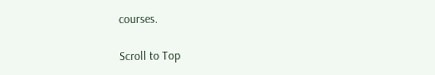courses.

Scroll to Top